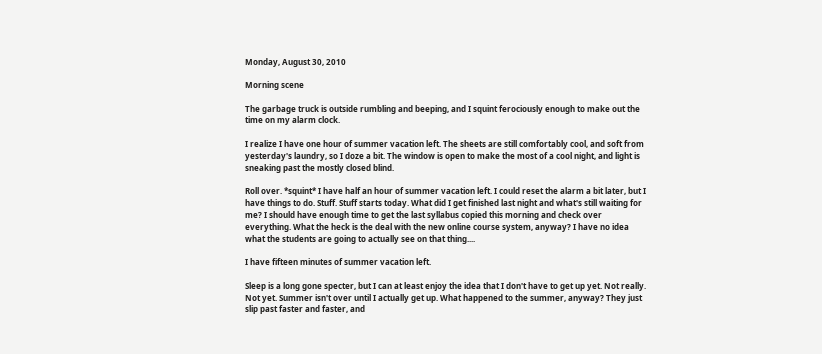Monday, August 30, 2010

Morning scene

The garbage truck is outside rumbling and beeping, and I squint ferociously enough to make out the time on my alarm clock.

I realize I have one hour of summer vacation left. The sheets are still comfortably cool, and soft from yesterday's laundry, so I doze a bit. The window is open to make the most of a cool night, and light is sneaking past the mostly closed blind.

Roll over. *squint* I have half an hour of summer vacation left. I could reset the alarm a bit later, but I have things to do. Stuff. Stuff starts today. What did I get finished last night and what's still waiting for me? I should have enough time to get the last syllabus copied this morning and check over everything. What the heck is the deal with the new online course system, anyway? I have no idea what the students are going to actually see on that thing....

I have fifteen minutes of summer vacation left.

Sleep is a long gone specter, but I can at least enjoy the idea that I don't have to get up yet. Not really. Not yet. Summer isn't over until I actually get up. What happened to the summer, anyway? They just slip past faster and faster, and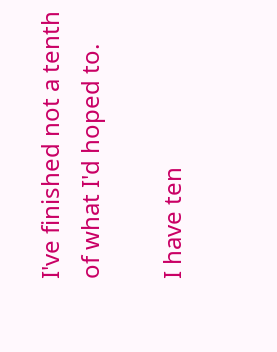I've finished not a tenth of what I'd hoped to.

I have ten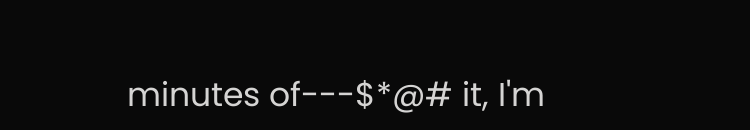minutes of---$*@# it, I'm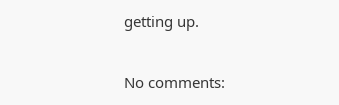getting up.

No comments: